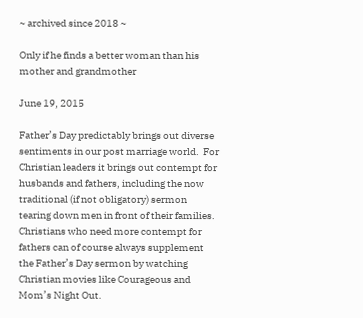~ archived since 2018 ~

Only if he finds a better woman than his mother and grandmother

June 19, 2015

Father’s Day predictably brings out diverse sentiments in our post marriage world.  For Christian leaders it brings out contempt for husbands and fathers, including the now traditional (if not obligatory) sermon tearing down men in front of their families.  Christians who need more contempt for fathers can of course always supplement the Father’s Day sermon by watching Christian movies like Courageous and Mom’s Night Out.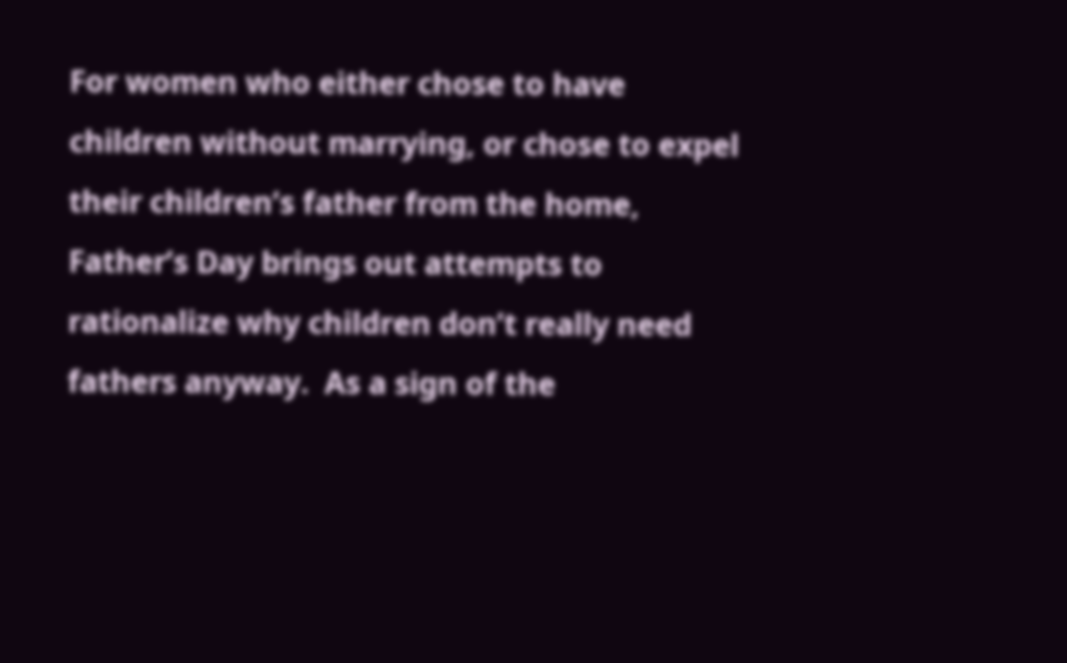For women who either chose to have children without marrying, or chose to expel their children’s father from the home, Father’s Day brings out attempts to rationalize why children don’t really need fathers anyway.  As a sign of the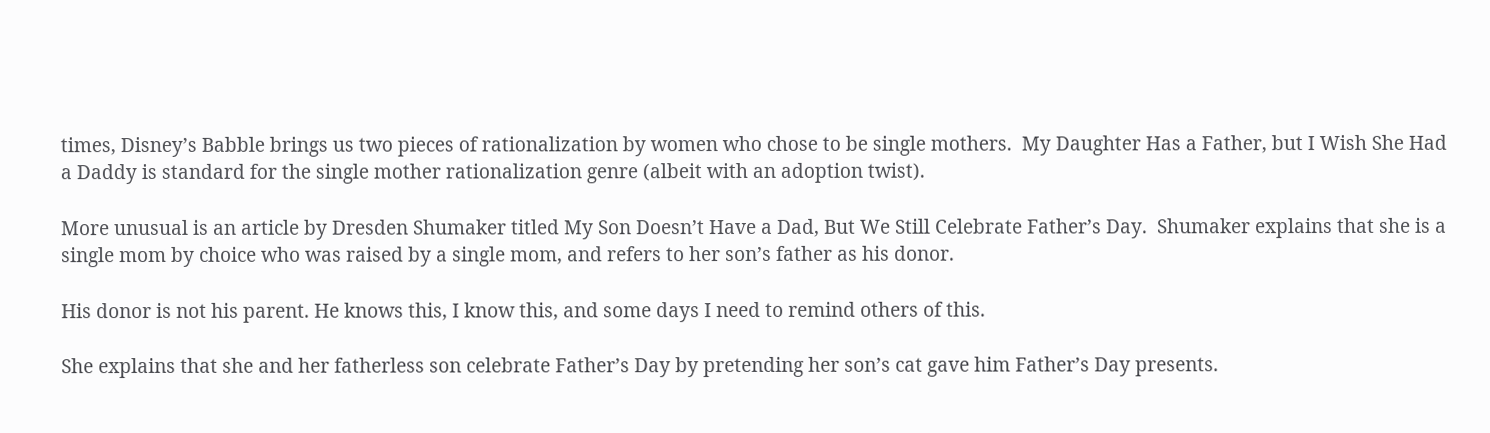times, Disney’s Babble brings us two pieces of rationalization by women who chose to be single mothers.  My Daughter Has a Father, but I Wish She Had a Daddy is standard for the single mother rationalization genre (albeit with an adoption twist).

More unusual is an article by Dresden Shumaker titled My Son Doesn’t Have a Dad, But We Still Celebrate Father’s Day.  Shumaker explains that she is a single mom by choice who was raised by a single mom, and refers to her son’s father as his donor.

His donor is not his parent. He knows this, I know this, and some days I need to remind others of this.

She explains that she and her fatherless son celebrate Father’s Day by pretending her son’s cat gave him Father’s Day presents.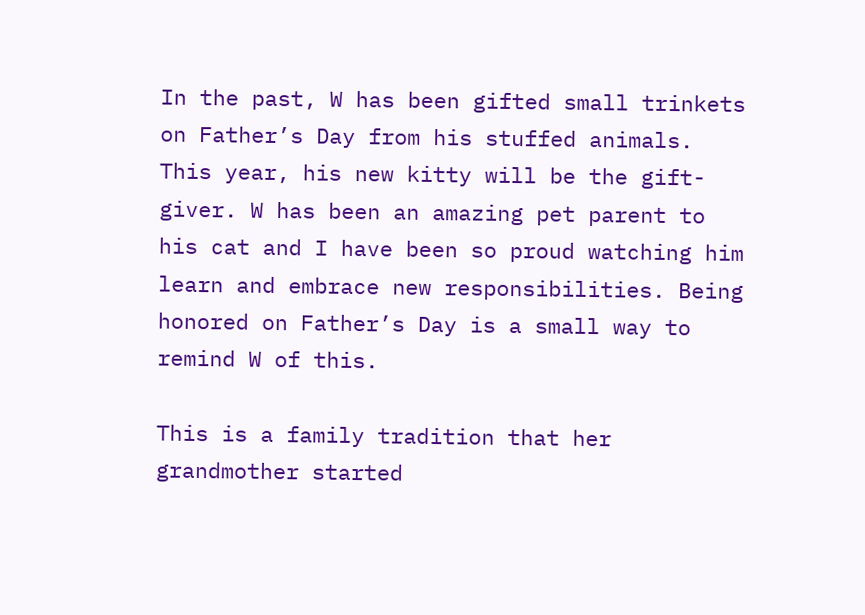In the past, W has been gifted small trinkets on Father’s Day from his stuffed animals. This year, his new kitty will be the gift-giver. W has been an amazing pet parent to his cat and I have been so proud watching him learn and embrace new responsibilities. Being honored on Father’s Day is a small way to remind W of this.

This is a family tradition that her grandmother started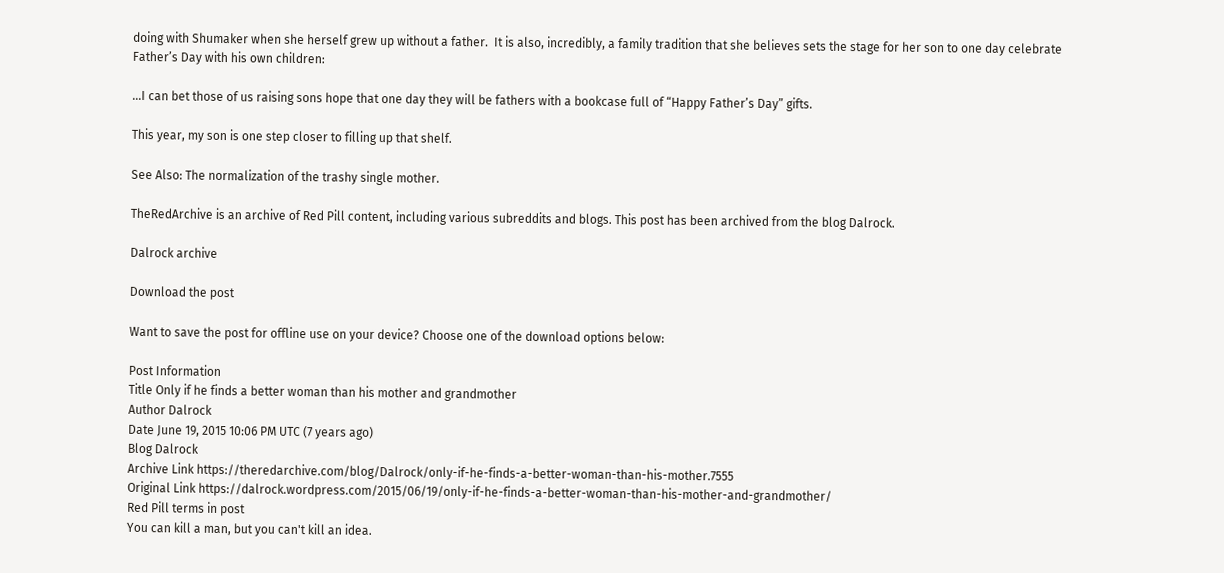doing with Shumaker when she herself grew up without a father.  It is also, incredibly, a family tradition that she believes sets the stage for her son to one day celebrate Father’s Day with his own children:

…I can bet those of us raising sons hope that one day they will be fathers with a bookcase full of “Happy Father’s Day” gifts.

This year, my son is one step closer to filling up that shelf.

See Also: The normalization of the trashy single mother.

TheRedArchive is an archive of Red Pill content, including various subreddits and blogs. This post has been archived from the blog Dalrock.

Dalrock archive

Download the post

Want to save the post for offline use on your device? Choose one of the download options below:

Post Information
Title Only if he finds a better woman than his mother and grandmother
Author Dalrock
Date June 19, 2015 10:06 PM UTC (7 years ago)
Blog Dalrock
Archive Link https://theredarchive.com/blog/Dalrock/only-if-he-finds-a-better-woman-than-his-mother.7555
Original Link https://dalrock.wordpress.com/2015/06/19/only-if-he-finds-a-better-woman-than-his-mother-and-grandmother/
Red Pill terms in post
You can kill a man, but you can't kill an idea.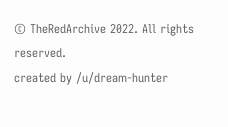© TheRedArchive 2022. All rights reserved.
created by /u/dream-hunter